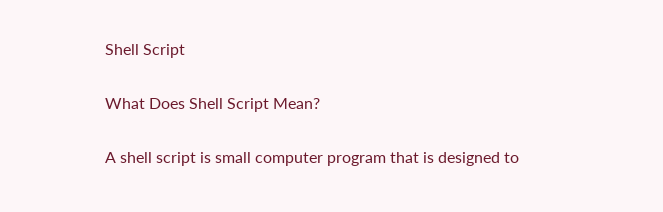Shell Script

What Does Shell Script Mean?

A shell script is small computer program that is designed to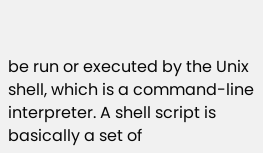be run or executed by the Unix shell, which is a command-line interpreter. A shell script is basically a set of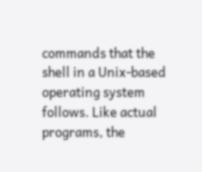commands that the shell in a Unix-based operating system follows. Like actual programs, the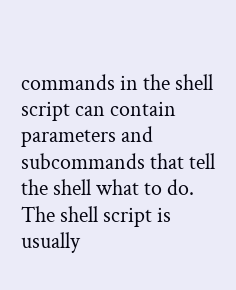commands in the shell script can contain parameters and subcommands that tell the shell what to do. The shell script is usually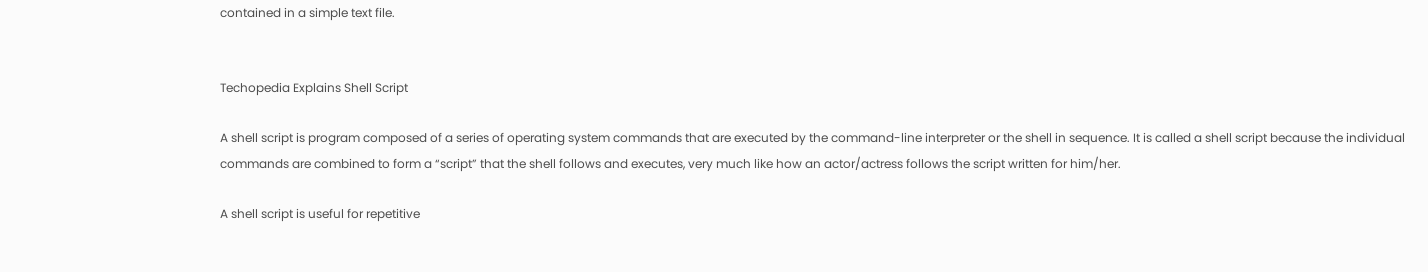contained in a simple text file.


Techopedia Explains Shell Script

A shell script is program composed of a series of operating system commands that are executed by the command-line interpreter or the shell in sequence. It is called a shell script because the individual commands are combined to form a “script” that the shell follows and executes, very much like how an actor/actress follows the script written for him/her.

A shell script is useful for repetitive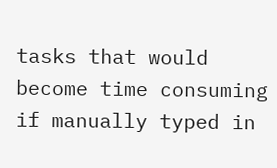tasks that would become time consuming if manually typed in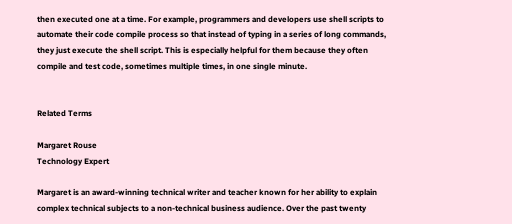then executed one at a time. For example, programmers and developers use shell scripts to automate their code compile process so that instead of typing in a series of long commands, they just execute the shell script. This is especially helpful for them because they often compile and test code, sometimes multiple times, in one single minute.


Related Terms

Margaret Rouse
Technology Expert

Margaret is an award-winning technical writer and teacher known for her ability to explain complex technical subjects to a non-technical business audience. Over the past twenty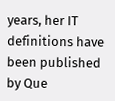years, her IT definitions have been published by Que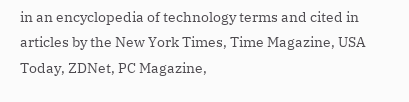in an encyclopedia of technology terms and cited in articles by the New York Times, Time Magazine, USA Today, ZDNet, PC Magazine,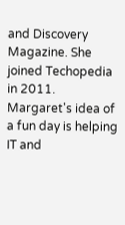and Discovery Magazine. She joined Techopedia in 2011. Margaret's idea of a fun day is helping IT and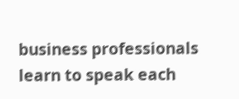business professionals learn to speak each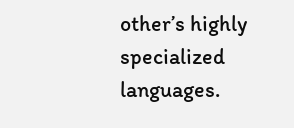other’s highly specialized languages.